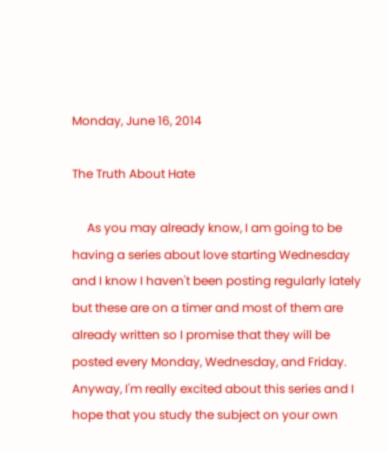Monday, June 16, 2014

The Truth About Hate

     As you may already know, I am going to be having a series about love starting Wednesday and I know I haven't been posting regularly lately but these are on a timer and most of them are already written so I promise that they will be posted every Monday, Wednesday, and Friday. Anyway, I'm really excited about this series and I hope that you study the subject on your own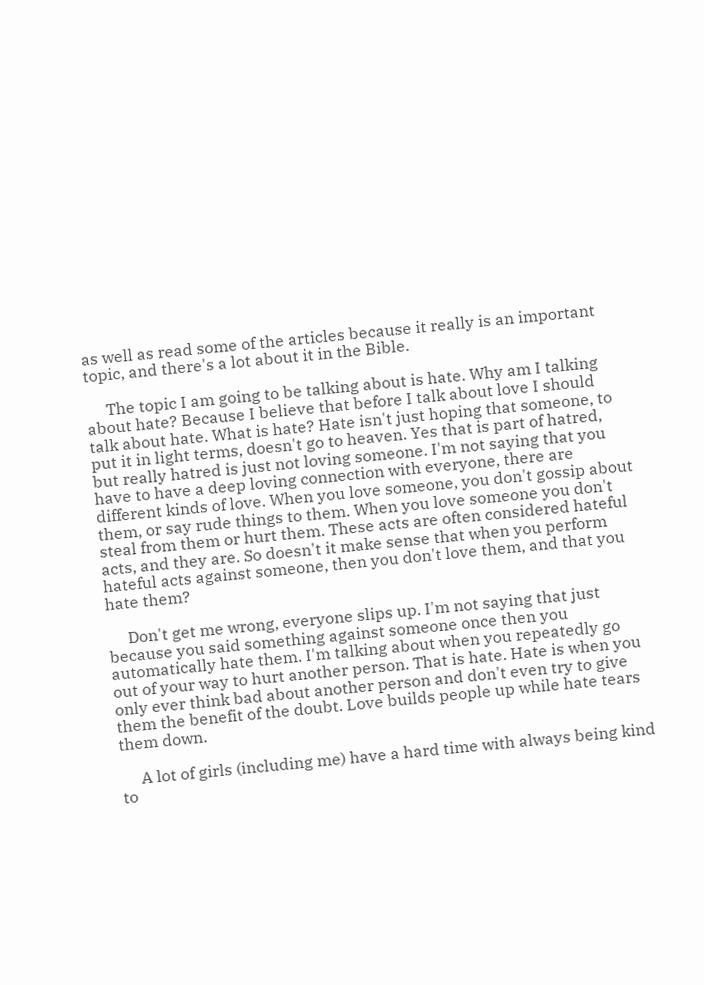as well as read some of the articles because it really is an important topic, and there's a lot about it in the Bible.

     The topic I am going to be talking about is hate. Why am I talking about hate? Because I believe that before I talk about love I should talk about hate. What is hate? Hate isn't just hoping that someone, to put it in light terms, doesn't go to heaven. Yes that is part of hatred, but really hatred is just not loving someone. I'm not saying that you have to have a deep loving connection with everyone, there are different kinds of love. When you love someone, you don't gossip about them, or say rude things to them. When you love someone you don't steal from them or hurt them. These acts are often considered hateful acts, and they are. So doesn't it make sense that when you perform hateful acts against someone, then you don't love them, and that you hate them?

     Don't get me wrong, everyone slips up. I'm not saying that just because you said something against someone once then you automatically hate them. I'm talking about when you repeatedly go out of your way to hurt another person. That is hate. Hate is when you only ever think bad about another person and don't even try to give them the benefit of the doubt. Love builds people up while hate tears them down.

     A lot of girls (including me) have a hard time with always being kind to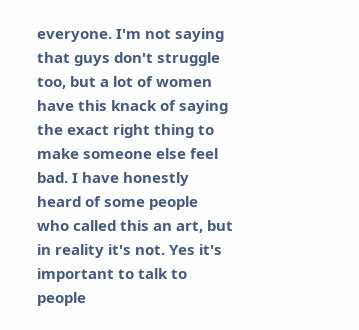everyone. I'm not saying that guys don't struggle too, but a lot of women have this knack of saying the exact right thing to make someone else feel bad. I have honestly heard of some people who called this an art, but in reality it's not. Yes it's important to talk to people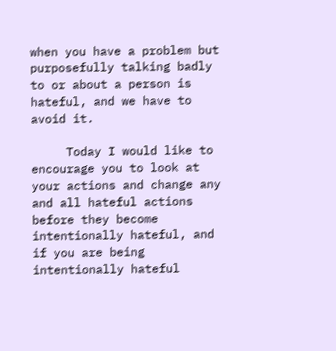when you have a problem but purposefully talking badly to or about a person is hateful, and we have to avoid it.

     Today I would like to encourage you to look at your actions and change any and all hateful actions before they become intentionally hateful, and if you are being intentionally hateful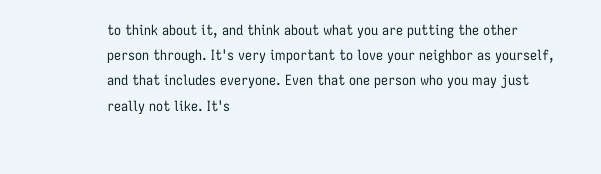to think about it, and think about what you are putting the other person through. It's very important to love your neighbor as yourself, and that includes everyone. Even that one person who you may just really not like. It's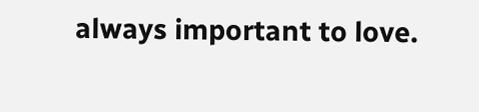always important to love.